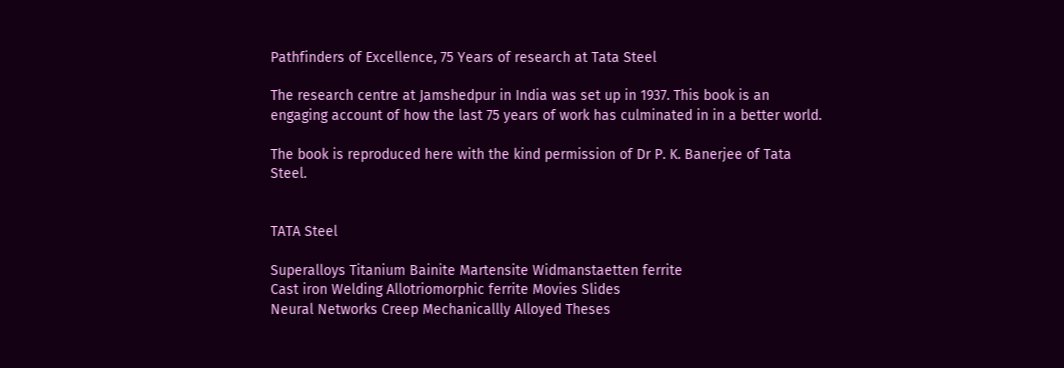Pathfinders of Excellence, 75 Years of research at Tata Steel

The research centre at Jamshedpur in India was set up in 1937. This book is an engaging account of how the last 75 years of work has culminated in in a better world.

The book is reproduced here with the kind permission of Dr P. K. Banerjee of Tata Steel.


TATA Steel

Superalloys Titanium Bainite Martensite Widmanstaetten ferrite
Cast iron Welding Allotriomorphic ferrite Movies Slides
Neural Networks Creep Mechanicallly Alloyed Theses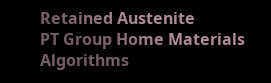Retained Austenite
PT Group Home Materials Algorithms